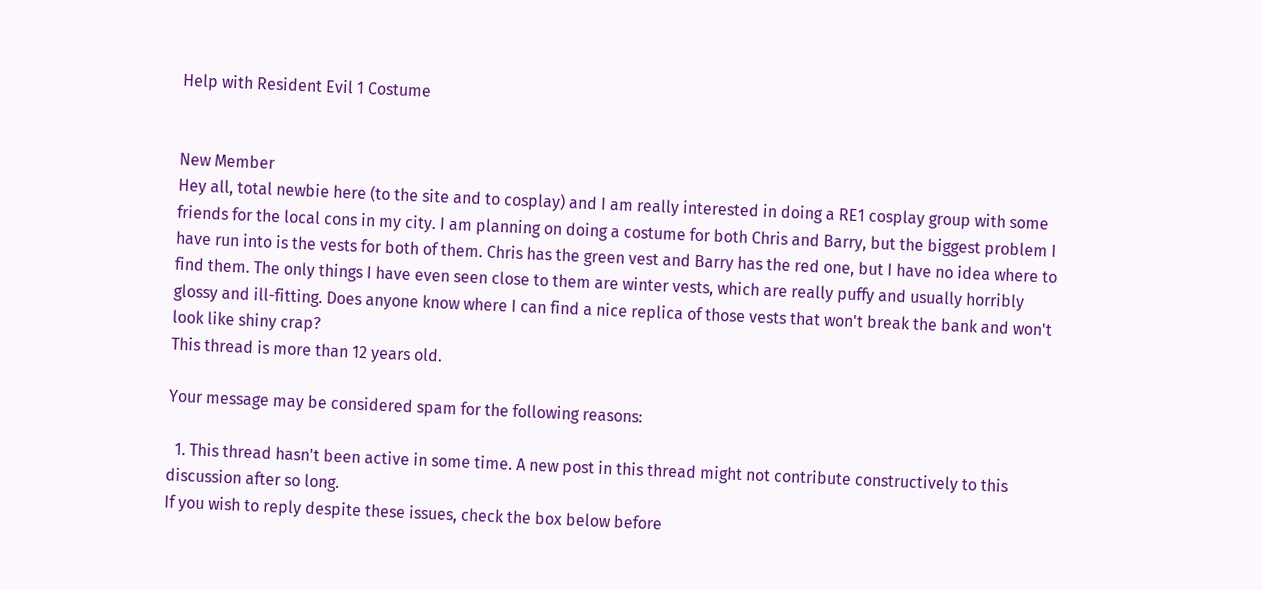Help with Resident Evil 1 Costume


New Member
Hey all, total newbie here (to the site and to cosplay) and I am really interested in doing a RE1 cosplay group with some friends for the local cons in my city. I am planning on doing a costume for both Chris and Barry, but the biggest problem I have run into is the vests for both of them. Chris has the green vest and Barry has the red one, but I have no idea where to find them. The only things I have even seen close to them are winter vests, which are really puffy and usually horribly glossy and ill-fitting. Does anyone know where I can find a nice replica of those vests that won't break the bank and won't look like shiny crap?
This thread is more than 12 years old.

Your message may be considered spam for the following reasons:

  1. This thread hasn't been active in some time. A new post in this thread might not contribute constructively to this discussion after so long.
If you wish to reply despite these issues, check the box below before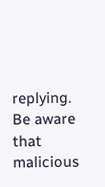replying.
Be aware that malicious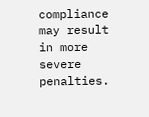compliance may result in more severe penalties.